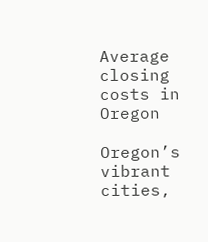Average closing costs in Oregon

Oregon’s vibrant cities,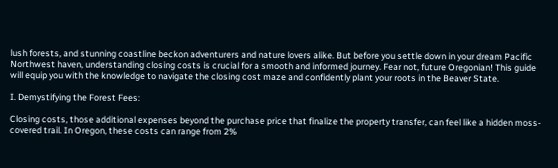lush forests, and stunning coastline beckon adventurers and nature lovers alike. But before you settle down in your dream Pacific Northwest haven, understanding closing costs is crucial for a smooth and informed journey. Fear not, future Oregonian! This guide will equip you with the knowledge to navigate the closing cost maze and confidently plant your roots in the Beaver State.

I. Demystifying the Forest Fees:

Closing costs, those additional expenses beyond the purchase price that finalize the property transfer, can feel like a hidden moss-covered trail. In Oregon, these costs can range from 2%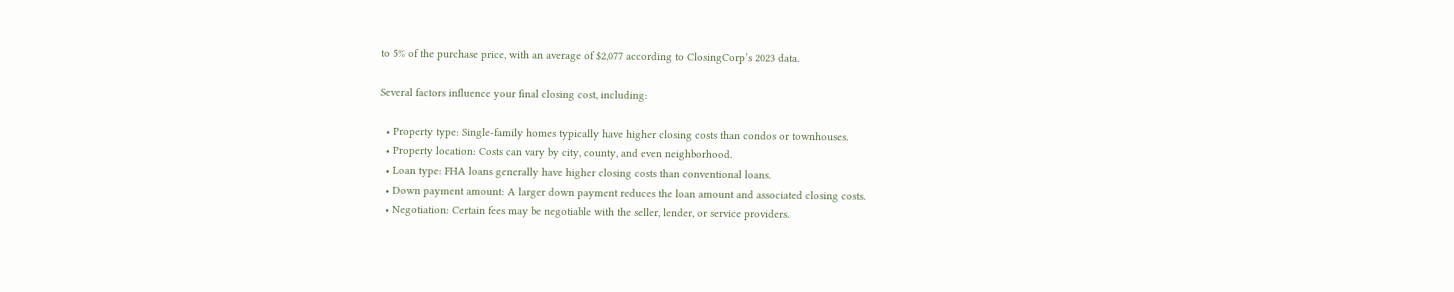to 5% of the purchase price, with an average of $2,077 according to ClosingCorp’s 2023 data.

Several factors influence your final closing cost, including:

  • Property type: Single-family homes typically have higher closing costs than condos or townhouses.
  • Property location: Costs can vary by city, county, and even neighborhood.
  • Loan type: FHA loans generally have higher closing costs than conventional loans.
  • Down payment amount: A larger down payment reduces the loan amount and associated closing costs.
  • Negotiation: Certain fees may be negotiable with the seller, lender, or service providers.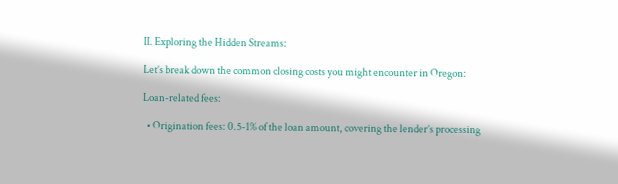II. Exploring the Hidden Streams:

Let’s break down the common closing costs you might encounter in Oregon:

Loan-related fees:

  • Origination fees: 0.5-1% of the loan amount, covering the lender’s processing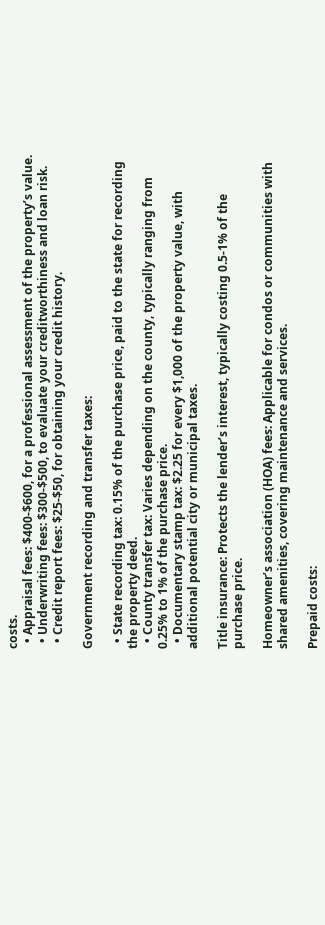costs.
  • Appraisal fees: $400-$600, for a professional assessment of the property’s value.
  • Underwriting fees: $300-$500, to evaluate your creditworthiness and loan risk.
  • Credit report fees: $25-$50, for obtaining your credit history.

Government recording and transfer taxes:

  • State recording tax: 0.15% of the purchase price, paid to the state for recording the property deed.
  • County transfer tax: Varies depending on the county, typically ranging from 0.25% to 1% of the purchase price.
  • Documentary stamp tax: $2.25 for every $1,000 of the property value, with additional potential city or municipal taxes.

Title insurance: Protects the lender’s interest, typically costing 0.5-1% of the purchase price.

Homeowner’s association (HOA) fees: Applicable for condos or communities with shared amenities, covering maintenance and services.

Prepaid costs: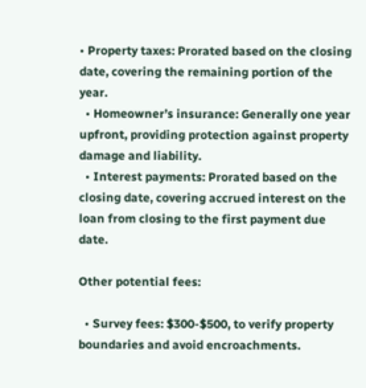• Property taxes: Prorated based on the closing date, covering the remaining portion of the year.
  • Homeowner’s insurance: Generally one year upfront, providing protection against property damage and liability.
  • Interest payments: Prorated based on the closing date, covering accrued interest on the loan from closing to the first payment due date.

Other potential fees:

  • Survey fees: $300-$500, to verify property boundaries and avoid encroachments.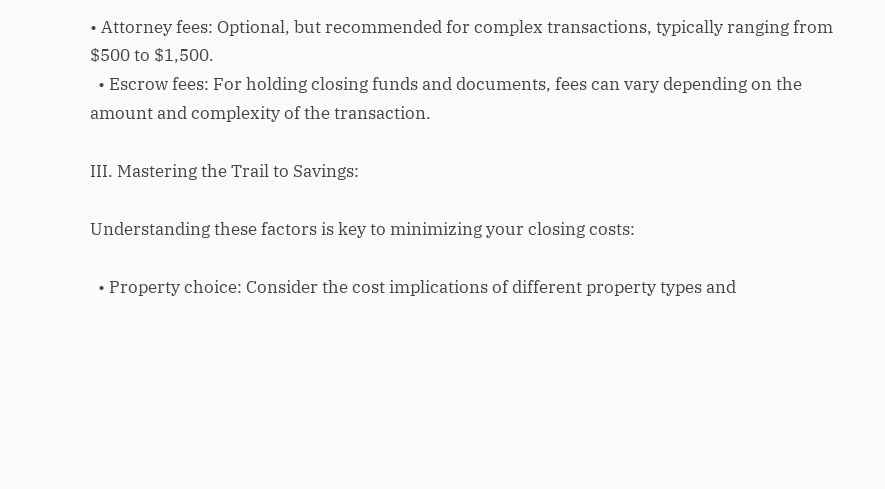• Attorney fees: Optional, but recommended for complex transactions, typically ranging from $500 to $1,500.
  • Escrow fees: For holding closing funds and documents, fees can vary depending on the amount and complexity of the transaction.

III. Mastering the Trail to Savings:

Understanding these factors is key to minimizing your closing costs:

  • Property choice: Consider the cost implications of different property types and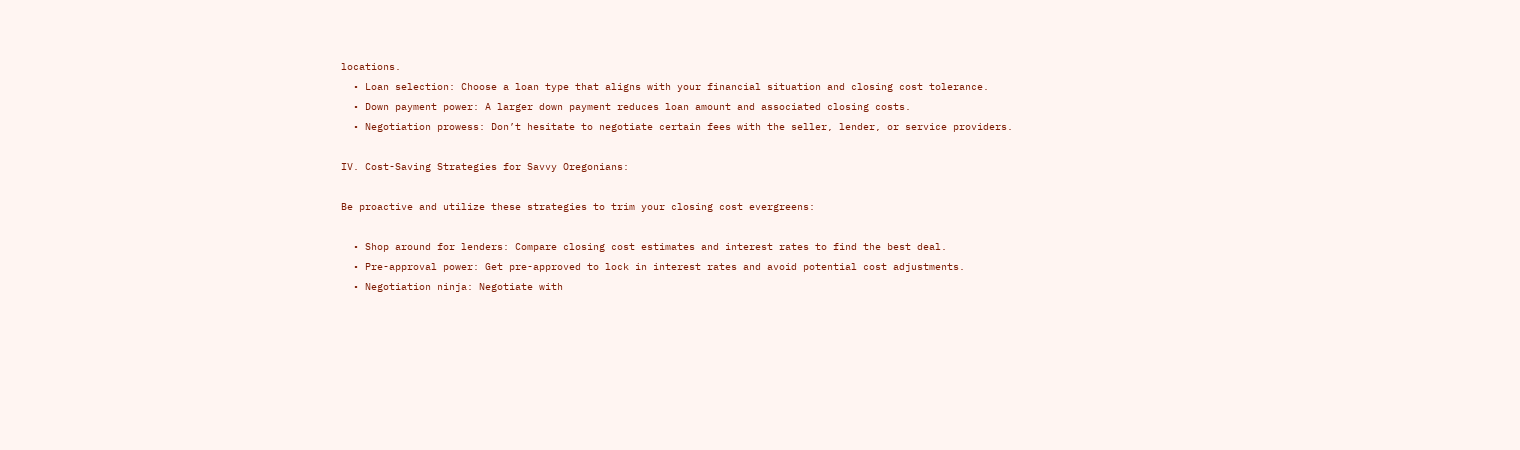locations.
  • Loan selection: Choose a loan type that aligns with your financial situation and closing cost tolerance.
  • Down payment power: A larger down payment reduces loan amount and associated closing costs.
  • Negotiation prowess: Don’t hesitate to negotiate certain fees with the seller, lender, or service providers.

IV. Cost-Saving Strategies for Savvy Oregonians:

Be proactive and utilize these strategies to trim your closing cost evergreens:

  • Shop around for lenders: Compare closing cost estimates and interest rates to find the best deal.
  • Pre-approval power: Get pre-approved to lock in interest rates and avoid potential cost adjustments.
  • Negotiation ninja: Negotiate with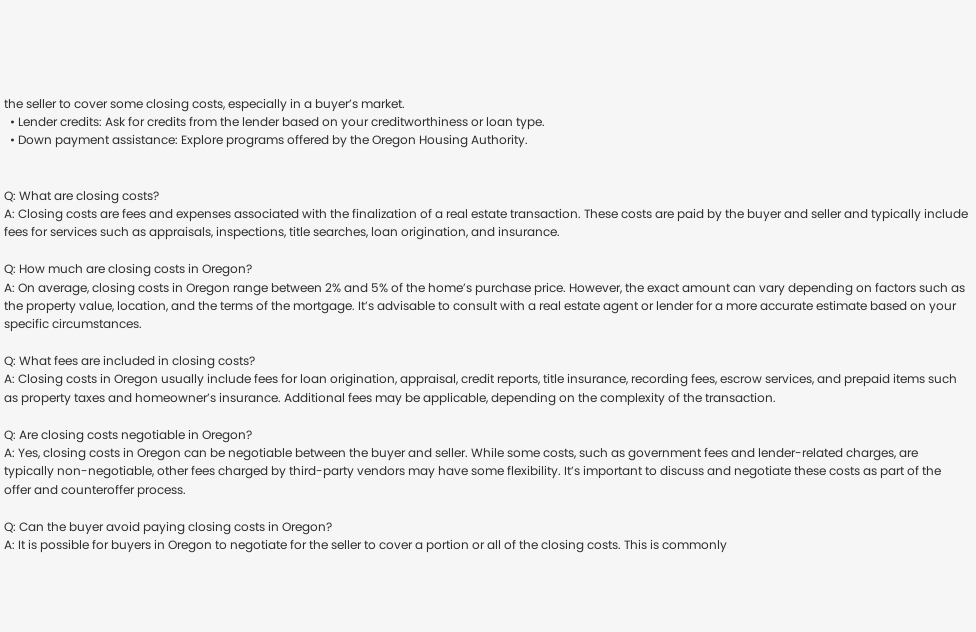the seller to cover some closing costs, especially in a buyer’s market.
  • Lender credits: Ask for credits from the lender based on your creditworthiness or loan type.
  • Down payment assistance: Explore programs offered by the Oregon Housing Authority.


Q: What are closing costs?
A: Closing costs are fees and expenses associated with the finalization of a real estate transaction. These costs are paid by the buyer and seller and typically include fees for services such as appraisals, inspections, title searches, loan origination, and insurance.

Q: How much are closing costs in Oregon?
A: On average, closing costs in Oregon range between 2% and 5% of the home’s purchase price. However, the exact amount can vary depending on factors such as the property value, location, and the terms of the mortgage. It’s advisable to consult with a real estate agent or lender for a more accurate estimate based on your specific circumstances.

Q: What fees are included in closing costs?
A: Closing costs in Oregon usually include fees for loan origination, appraisal, credit reports, title insurance, recording fees, escrow services, and prepaid items such as property taxes and homeowner’s insurance. Additional fees may be applicable, depending on the complexity of the transaction.

Q: Are closing costs negotiable in Oregon?
A: Yes, closing costs in Oregon can be negotiable between the buyer and seller. While some costs, such as government fees and lender-related charges, are typically non-negotiable, other fees charged by third-party vendors may have some flexibility. It’s important to discuss and negotiate these costs as part of the offer and counteroffer process.

Q: Can the buyer avoid paying closing costs in Oregon?
A: It is possible for buyers in Oregon to negotiate for the seller to cover a portion or all of the closing costs. This is commonly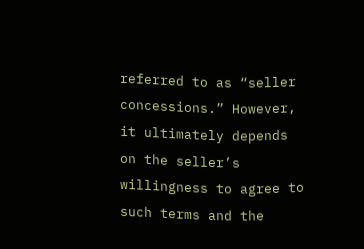referred to as “seller concessions.” However, it ultimately depends on the seller’s willingness to agree to such terms and the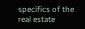specifics of the real estate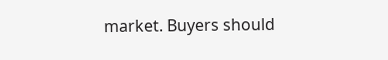market. Buyers should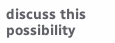discuss this possibility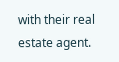with their real estate agent.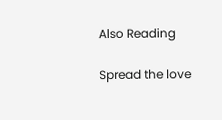Also Reading

Spread the love